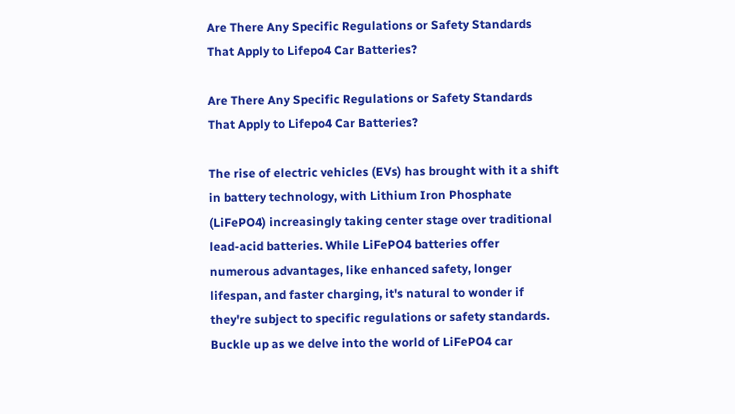Are There Any Specific Regulations or Safety Standards That Apply to Lifepo4 Car Batteries?

Are There Any Specific Regulations or Safety Standards That Apply to Lifepo4 Car Batteries?

The rise of electric vehicles (EVs) has brought with it a shift in battery technology, with Lithium Iron Phosphate (LiFePO4) increasingly taking center stage over traditional lead-acid batteries. While LiFePO4 batteries offer numerous advantages, like enhanced safety, longer lifespan, and faster charging, it's natural to wonder if they're subject to specific regulations or safety standards. Buckle up as we delve into the world of LiFePO4 car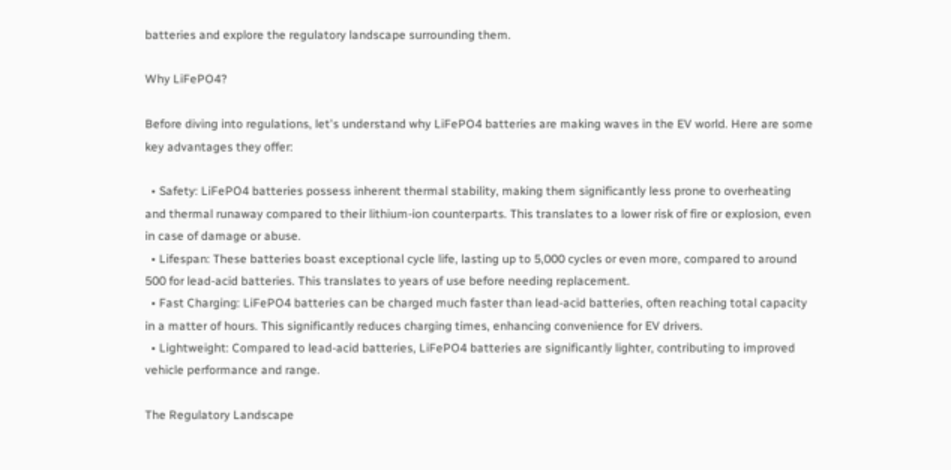batteries and explore the regulatory landscape surrounding them.

Why LiFePO4?

Before diving into regulations, let's understand why LiFePO4 batteries are making waves in the EV world. Here are some key advantages they offer:

  • Safety: LiFePO4 batteries possess inherent thermal stability, making them significantly less prone to overheating and thermal runaway compared to their lithium-ion counterparts. This translates to a lower risk of fire or explosion, even in case of damage or abuse.
  • Lifespan: These batteries boast exceptional cycle life, lasting up to 5,000 cycles or even more, compared to around 500 for lead-acid batteries. This translates to years of use before needing replacement.
  • Fast Charging: LiFePO4 batteries can be charged much faster than lead-acid batteries, often reaching total capacity in a matter of hours. This significantly reduces charging times, enhancing convenience for EV drivers.
  • Lightweight: Compared to lead-acid batteries, LiFePO4 batteries are significantly lighter, contributing to improved vehicle performance and range.

The Regulatory Landscape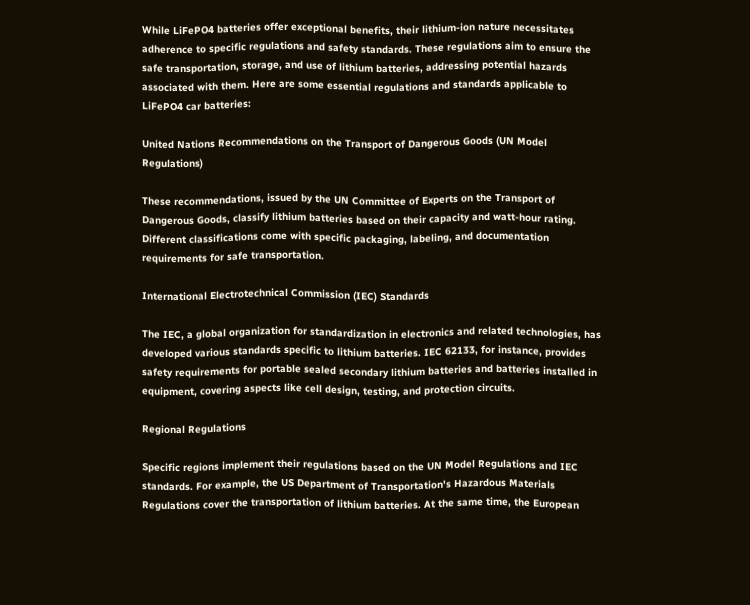While LiFePO4 batteries offer exceptional benefits, their lithium-ion nature necessitates adherence to specific regulations and safety standards. These regulations aim to ensure the safe transportation, storage, and use of lithium batteries, addressing potential hazards associated with them. Here are some essential regulations and standards applicable to LiFePO4 car batteries:

United Nations Recommendations on the Transport of Dangerous Goods (UN Model Regulations)

These recommendations, issued by the UN Committee of Experts on the Transport of Dangerous Goods, classify lithium batteries based on their capacity and watt-hour rating. Different classifications come with specific packaging, labeling, and documentation requirements for safe transportation.

International Electrotechnical Commission (IEC) Standards

The IEC, a global organization for standardization in electronics and related technologies, has developed various standards specific to lithium batteries. IEC 62133, for instance, provides safety requirements for portable sealed secondary lithium batteries and batteries installed in equipment, covering aspects like cell design, testing, and protection circuits.

Regional Regulations

Specific regions implement their regulations based on the UN Model Regulations and IEC standards. For example, the US Department of Transportation's Hazardous Materials Regulations cover the transportation of lithium batteries. At the same time, the European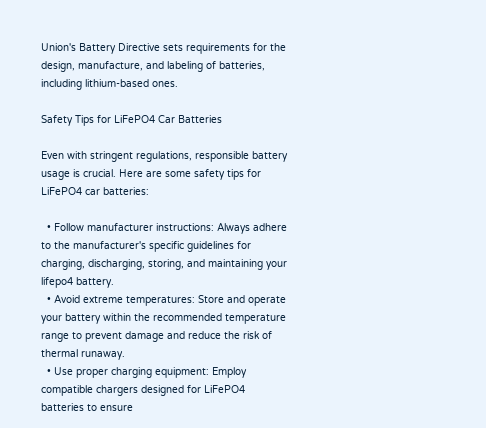Union's Battery Directive sets requirements for the design, manufacture, and labeling of batteries, including lithium-based ones.

Safety Tips for LiFePO4 Car Batteries

Even with stringent regulations, responsible battery usage is crucial. Here are some safety tips for LiFePO4 car batteries:

  • Follow manufacturer instructions: Always adhere to the manufacturer's specific guidelines for charging, discharging, storing, and maintaining your lifepo4 battery.
  • Avoid extreme temperatures: Store and operate your battery within the recommended temperature range to prevent damage and reduce the risk of thermal runaway.
  • Use proper charging equipment: Employ compatible chargers designed for LiFePO4 batteries to ensure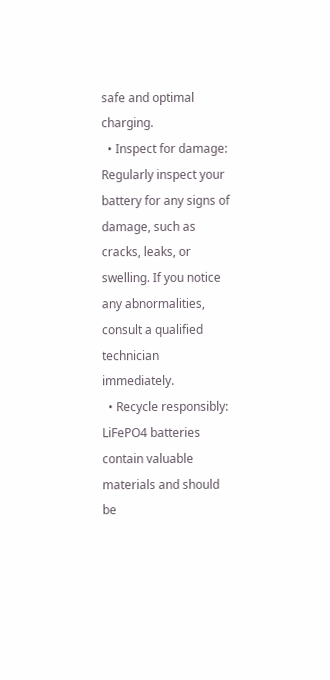safe and optimal charging.
  • Inspect for damage: Regularly inspect your battery for any signs of damage, such as cracks, leaks, or swelling. If you notice any abnormalities, consult a qualified technician immediately.
  • Recycle responsibly: LiFePO4 batteries contain valuable materials and should be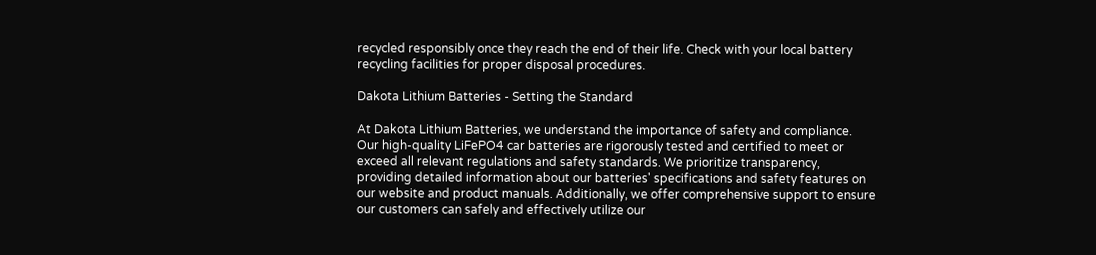recycled responsibly once they reach the end of their life. Check with your local battery recycling facilities for proper disposal procedures.

Dakota Lithium Batteries - Setting the Standard

At Dakota Lithium Batteries, we understand the importance of safety and compliance. Our high-quality LiFePO4 car batteries are rigorously tested and certified to meet or exceed all relevant regulations and safety standards. We prioritize transparency, providing detailed information about our batteries' specifications and safety features on our website and product manuals. Additionally, we offer comprehensive support to ensure our customers can safely and effectively utilize our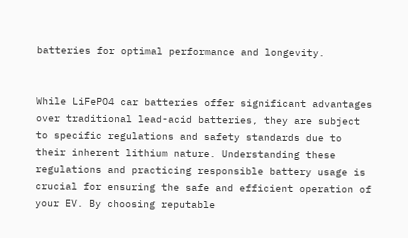batteries for optimal performance and longevity.


While LiFePO4 car batteries offer significant advantages over traditional lead-acid batteries, they are subject to specific regulations and safety standards due to their inherent lithium nature. Understanding these regulations and practicing responsible battery usage is crucial for ensuring the safe and efficient operation of your EV. By choosing reputable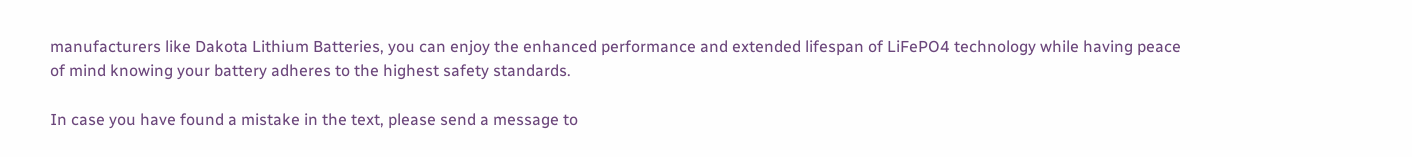manufacturers like Dakota Lithium Batteries, you can enjoy the enhanced performance and extended lifespan of LiFePO4 technology while having peace of mind knowing your battery adheres to the highest safety standards.

In case you have found a mistake in the text, please send a message to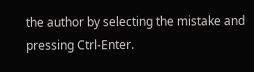the author by selecting the mistake and pressing Ctrl-Enter.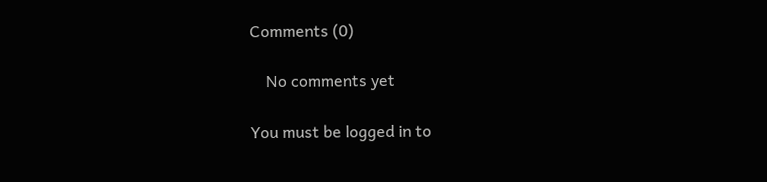Comments (0)

    No comments yet

You must be logged in to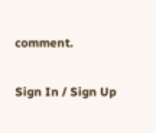comment.

Sign In / Sign Up